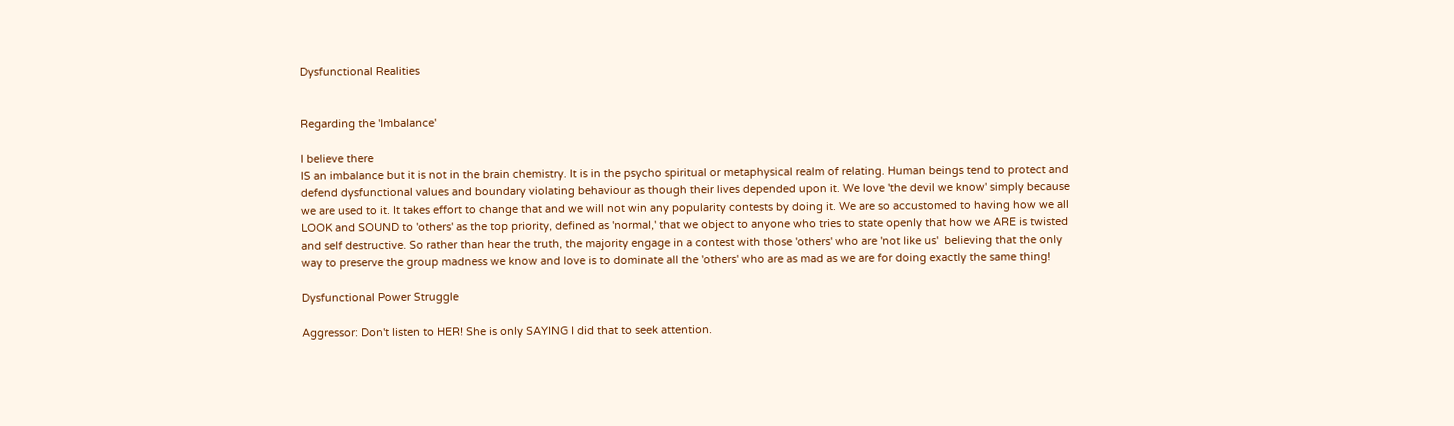Dysfunctional Realities


Regarding the 'Imbalance'

I believe there
IS an imbalance but it is not in the brain chemistry. It is in the psycho spiritual or metaphysical realm of relating. Human beings tend to protect and defend dysfunctional values and boundary violating behaviour as though their lives depended upon it. We love 'the devil we know' simply because we are used to it. It takes effort to change that and we will not win any popularity contests by doing it. We are so accustomed to having how we all LOOK and SOUND to 'others' as the top priority, defined as 'normal,' that we object to anyone who tries to state openly that how we ARE is twisted and self destructive. So rather than hear the truth, the majority engage in a contest with those 'others' who are 'not like us'  believing that the only way to preserve the group madness we know and love is to dominate all the 'others' who are as mad as we are for doing exactly the same thing!

Dysfunctional Power Struggle

Aggressor: Don't listen to HER! She is only SAYING I did that to seek attention.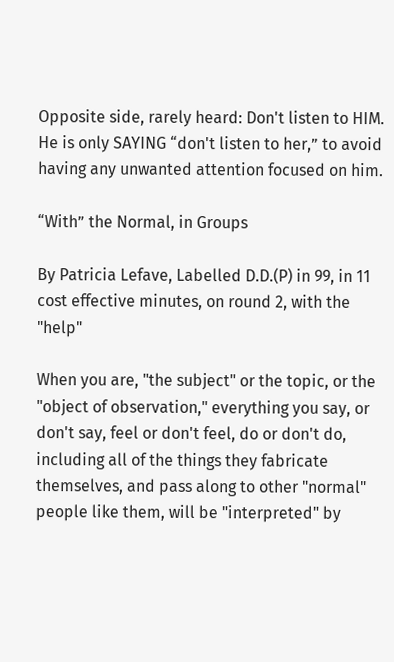Opposite side, rarely heard: Don't listen to HIM. He is only SAYING “don't listen to her,” to avoid having any unwanted attention focused on him.

“With” the Normal, in Groups

By Patricia Lefave, Labelled D.D.(P) in 99, in 11 cost effective minutes, on round 2, with the "help"

When you are, "the subject" or the topic, or the "object of observation," everything you say, or don't say, feel or don't feel, do or don't do, including all of the things they fabricate themselves, and pass along to other "normal" people like them, will be "interpreted" by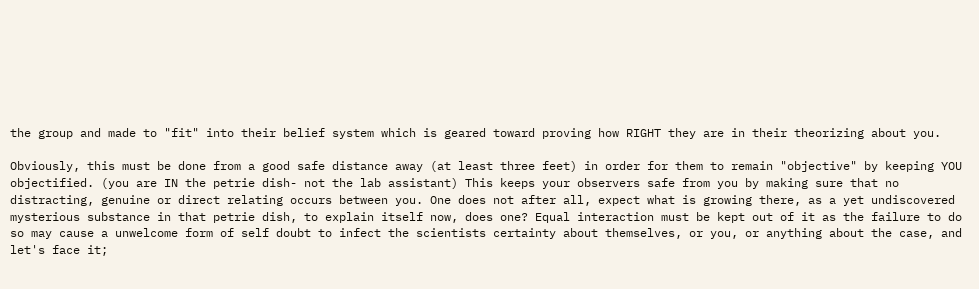the group and made to "fit" into their belief system which is geared toward proving how RIGHT they are in their theorizing about you.

Obviously, this must be done from a good safe distance away (at least three feet) in order for them to remain "objective" by keeping YOU objectified. (you are IN the petrie dish- not the lab assistant) This keeps your observers safe from you by making sure that no distracting, genuine or direct relating occurs between you. One does not after all, expect what is growing there, as a yet undiscovered mysterious substance in that petrie dish, to explain itself now, does one? Equal interaction must be kept out of it as the failure to do so may cause a unwelcome form of self doubt to infect the scientists certainty about themselves, or you, or anything about the case, and let's face it;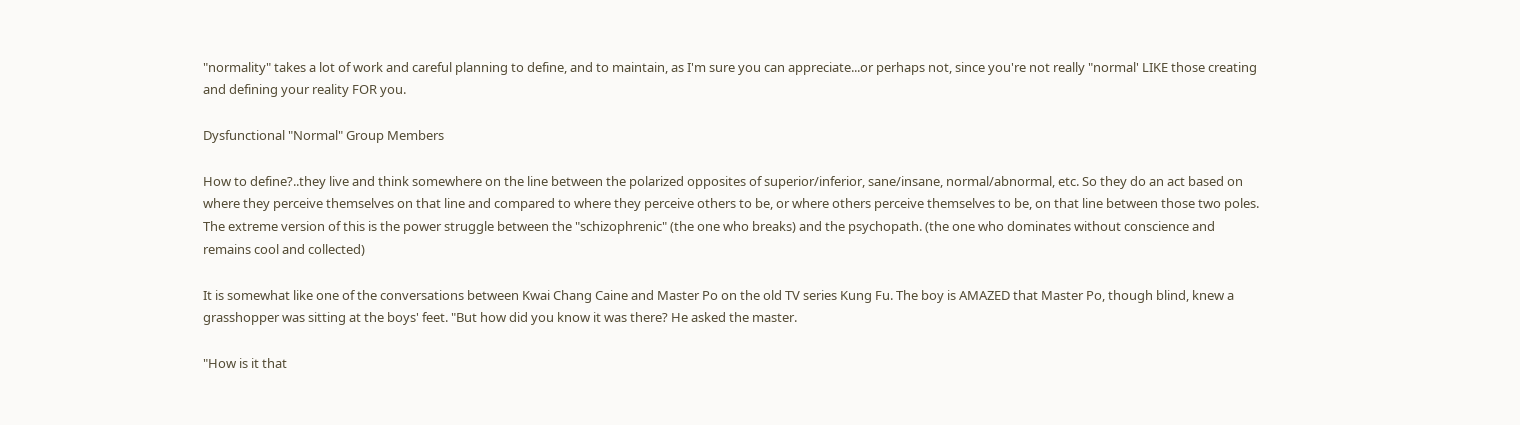"normality" takes a lot of work and careful planning to define, and to maintain, as I'm sure you can appreciate...or perhaps not, since you're not really "normal' LIKE those creating and defining your reality FOR you.

Dysfunctional "Normal" Group Members

How to define?..they live and think somewhere on the line between the polarized opposites of superior/inferior, sane/insane, normal/abnormal, etc. So they do an act based on where they perceive themselves on that line and compared to where they perceive others to be, or where others perceive themselves to be, on that line between those two poles. The extreme version of this is the power struggle between the "schizophrenic" (the one who breaks) and the psychopath. (the one who dominates without conscience and remains cool and collected)

It is somewhat like one of the conversations between Kwai Chang Caine and Master Po on the old TV series Kung Fu. The boy is AMAZED that Master Po, though blind, knew a grasshopper was sitting at the boys' feet. "But how did you know it was there? He asked the master.

"How is it that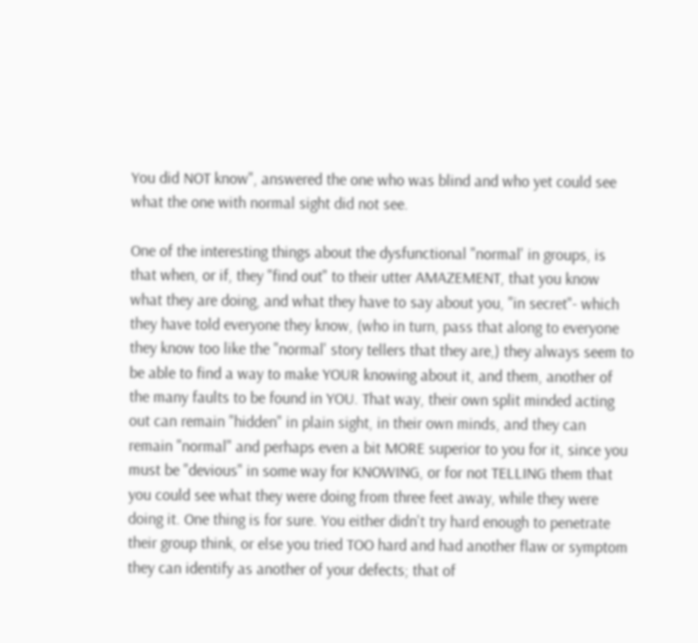You did NOT know", answered the one who was blind and who yet could see what the one with normal sight did not see.

One of the interesting things about the dysfunctional "normal' in groups, is that when, or if, they "find out" to their utter AMAZEMENT, that you know what they are doing, and what they have to say about you, "in secret"- which they have told everyone they know, (who in turn, pass that along to everyone they know too like the "normal' story tellers that they are,) they always seem to be able to find a way to make YOUR knowing about it, and them, another of the many faults to be found in YOU. That way, their own split minded acting out can remain "hidden" in plain sight, in their own minds, and they can remain "normal" and perhaps even a bit MORE superior to you for it, since you must be "devious" in some way for KNOWING, or for not TELLING them that you could see what they were doing from three feet away, while they were doing it. One thing is for sure. You either didn't try hard enough to penetrate their group think, or else you tried TOO hard and had another flaw or symptom they can identify as another of your defects; that of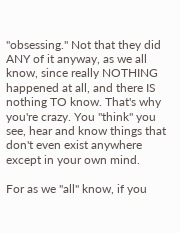"obsessing." Not that they did ANY of it anyway, as we all know, since really NOTHING happened at all, and there IS nothing TO know. That's why you're crazy. You "think" you see, hear and know things that don't even exist anywhere except in your own mind.

For as we "all" know, if you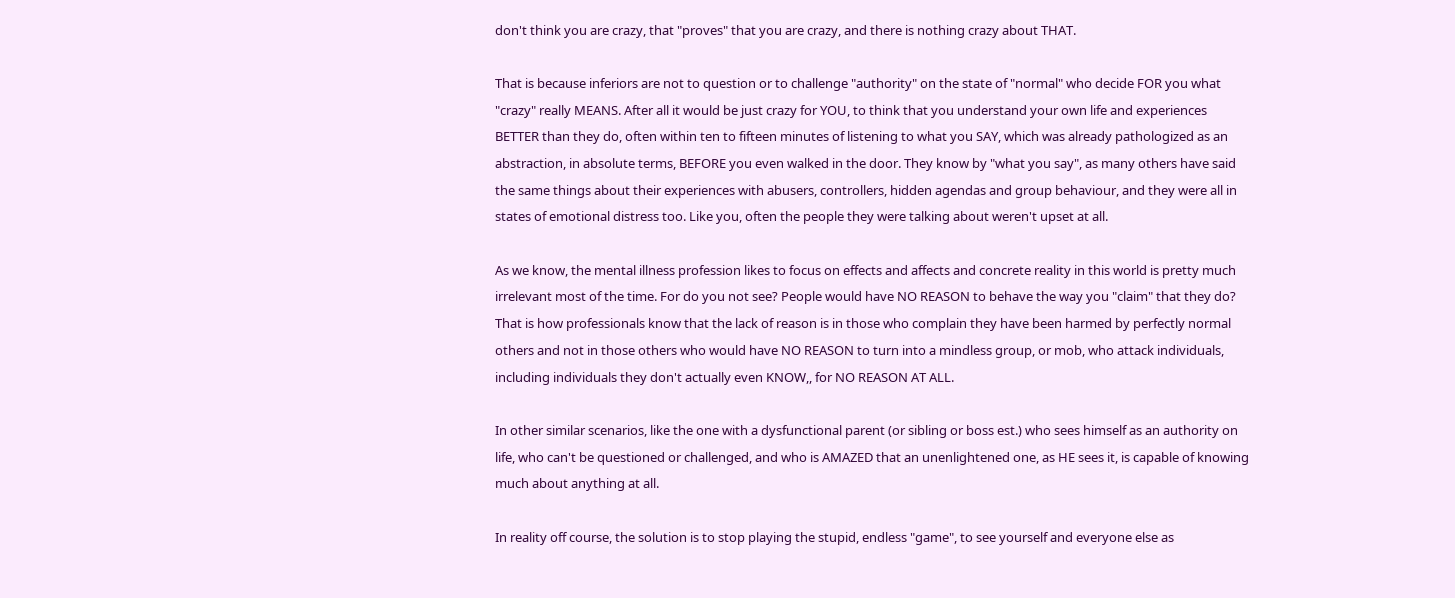don't think you are crazy, that "proves" that you are crazy, and there is nothing crazy about THAT.

That is because inferiors are not to question or to challenge "authority" on the state of "normal" who decide FOR you what "crazy" really MEANS. After all it would be just crazy for YOU, to think that you understand your own life and experiences BETTER than they do, often within ten to fifteen minutes of listening to what you SAY, which was already pathologized as an abstraction, in absolute terms, BEFORE you even walked in the door. They know by "what you say", as many others have said the same things about their experiences with abusers, controllers, hidden agendas and group behaviour, and they were all in states of emotional distress too. Like you, often the people they were talking about weren't upset at all.

As we know, the mental illness profession likes to focus on effects and affects and concrete reality in this world is pretty much irrelevant most of the time. For do you not see? People would have NO REASON to behave the way you "claim" that they do? That is how professionals know that the lack of reason is in those who complain they have been harmed by perfectly normal others and not in those others who would have NO REASON to turn into a mindless group, or mob, who attack individuals, including individuals they don't actually even KNOW,, for NO REASON AT ALL.

In other similar scenarios, like the one with a dysfunctional parent (or sibling or boss est.) who sees himself as an authority on life, who can't be questioned or challenged, and who is AMAZED that an unenlightened one, as HE sees it, is capable of knowing much about anything at all.

In reality off course, the solution is to stop playing the stupid, endless "game", to see yourself and everyone else as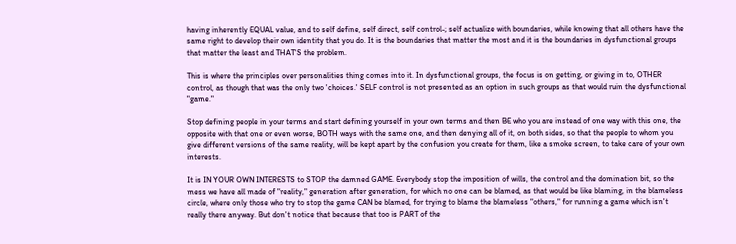having inherently EQUAL value, and to self define, self direct, self control-; self actualize with boundaries, while knowing that all others have the same right to develop their own identity that you do. It is the boundaries that matter the most and it is the boundaries in dysfunctional groups that matter the least and THAT'S the problem.

This is where the principles over personalities thing comes into it. In dysfunctional groups, the focus is on getting, or giving in to, OTHER control, as though that was the only two 'choices.' SELF control is not presented as an option in such groups as that would ruin the dysfunctional "game."

Stop defining people in your terms and start defining yourself in your own terms and then BE who you are instead of one way with this one, the opposite with that one or even worse, BOTH ways with the same one, and then denying all of it, on both sides, so that the people to whom you give different versions of the same reality, will be kept apart by the confusion you create for them, like a smoke screen, to take care of your own interests.

It is IN YOUR OWN INTERESTS to STOP the damned GAME. Everybody stop the imposition of wills, the control and the domination bit, so the mess we have all made of "reality," generation after generation, for which no one can be blamed, as that would be like blaming, in the blameless circle, where only those who try to stop the game CAN be blamed, for trying to blame the blameless "others," for running a game which isn't really there anyway. But don't notice that because that too is PART of the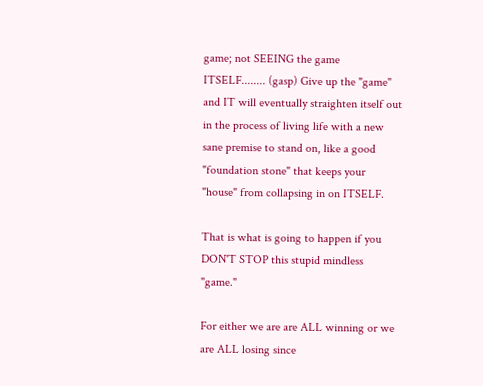game; not SEEING the game ITSELF........ (gasp) Give up the "game" and IT will eventually straighten itself out in the process of living life with a new sane premise to stand on, like a good "foundation stone" that keeps your "house" from collapsing in on ITSELF.

That is what is going to happen if you DON'T STOP this stupid mindless "game."

For either we are are ALL winning or we are ALL losing since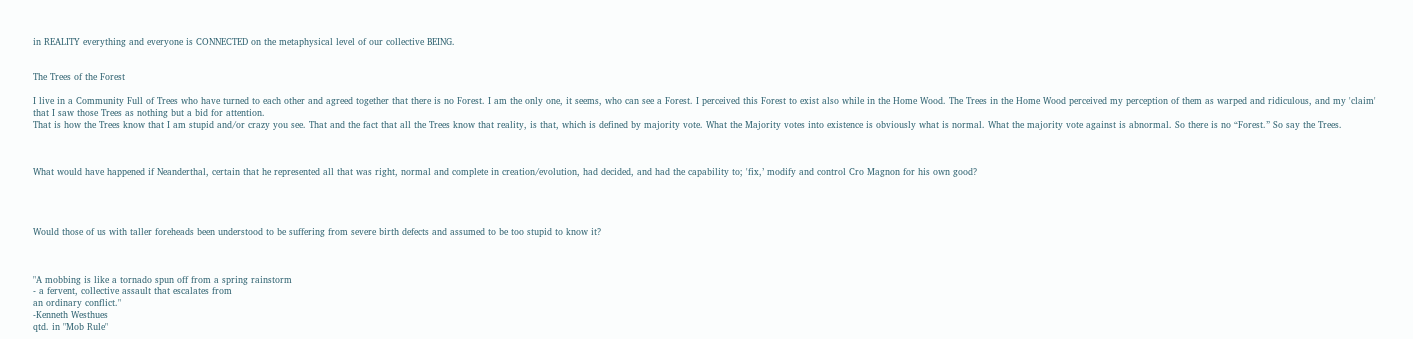in REALITY everything and everyone is CONNECTED on the metaphysical level of our collective BEING.


The Trees of the Forest

I live in a Community Full of Trees who have turned to each other and agreed together that there is no Forest. I am the only one, it seems, who can see a Forest. I perceived this Forest to exist also while in the Home Wood. The Trees in the Home Wood perceived my perception of them as warped and ridiculous, and my 'claim' that I saw those Trees as nothing but a bid for attention.
That is how the Trees know that I am stupid and/or crazy you see. That and the fact that all the Trees know that reality, is that, which is defined by majority vote. What the Majority votes into existence is obviously what is normal. What the majority vote against is abnormal. So there is no “Forest.” So say the Trees.



What would have happened if Neanderthal, certain that he represented all that was right, normal and complete in creation/evolution, had decided, and had the capability to; 'fix,’ modify and control Cro Magnon for his own good?




Would those of us with taller foreheads been understood to be suffering from severe birth defects and assumed to be too stupid to know it?



"A mobbing is like a tornado spun off from a spring rainstorm
- a fervent, collective assault that escalates from
an ordinary conflict."
-Kenneth Westhues
qtd. in "Mob Rule"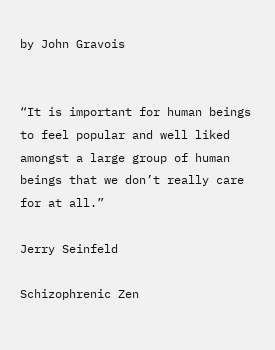by John Gravois


“It is important for human beings to feel popular and well liked amongst a large group of human beings that we don’t really care for at all.”

Jerry Seinfeld

Schizophrenic Zen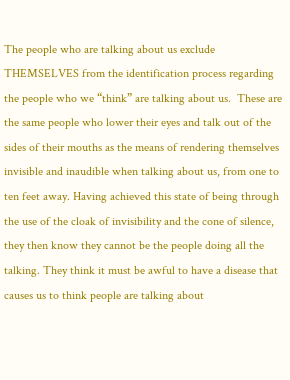The people who are talking about us exclude THEMSELVES from the identification process regarding the people who we “think” are talking about us.  These are the same people who lower their eyes and talk out of the sides of their mouths as the means of rendering themselves invisible and inaudible when talking about us, from one to ten feet away. Having achieved this state of being through the use of the cloak of invisibility and the cone of silence, they then know they cannot be the people doing all the talking. They think it must be awful to have a disease that causes us to think people are talking about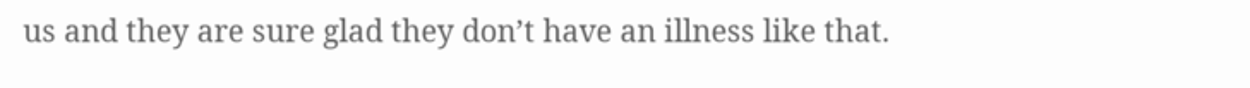us and they are sure glad they don’t have an illness like that.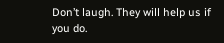Don’t laugh. They will help us if you do.